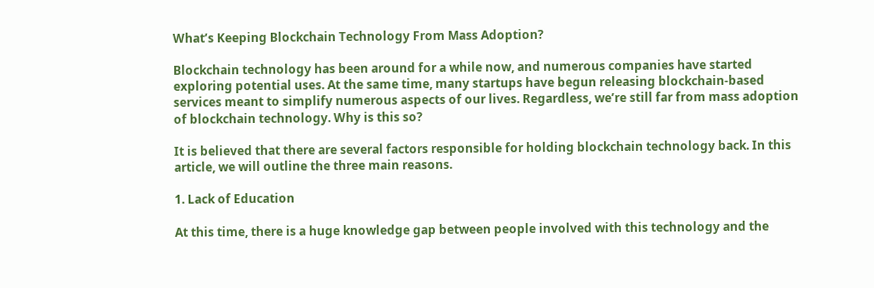What’s Keeping Blockchain Technology From Mass Adoption?

Blockchain technology has been around for a while now, and numerous companies have started exploring potential uses. At the same time, many startups have begun releasing blockchain-based services meant to simplify numerous aspects of our lives. Regardless, we’re still far from mass adoption of blockchain technology. Why is this so?

It is believed that there are several factors responsible for holding blockchain technology back. In this article, we will outline the three main reasons.

1. Lack of Education

At this time, there is a huge knowledge gap between people involved with this technology and the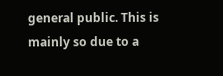general public. This is mainly so due to a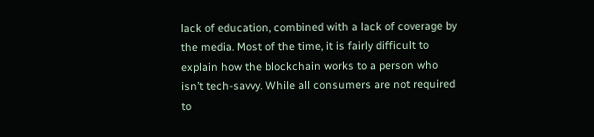lack of education, combined with a lack of coverage by the media. Most of the time, it is fairly difficult to explain how the blockchain works to a person who isn’t tech-savvy. While all consumers are not required to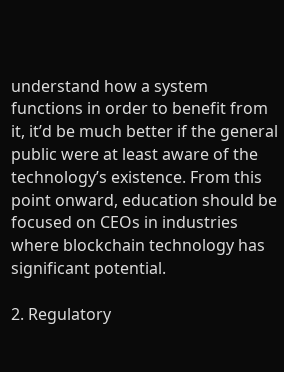understand how a system functions in order to benefit from it, it’d be much better if the general public were at least aware of the technology’s existence. From this point onward, education should be focused on CEOs in industries where blockchain technology has significant potential.

2. Regulatory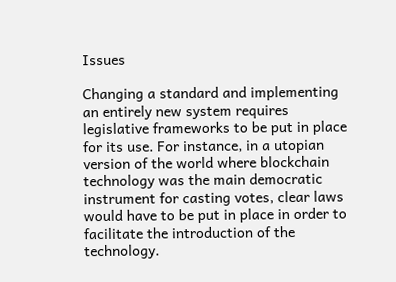Issues

Changing a standard and implementing an entirely new system requires legislative frameworks to be put in place for its use. For instance, in a utopian version of the world where blockchain technology was the main democratic instrument for casting votes, clear laws would have to be put in place in order to facilitate the introduction of the technology.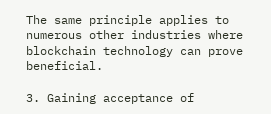The same principle applies to numerous other industries where blockchain technology can prove beneficial.

3. Gaining acceptance of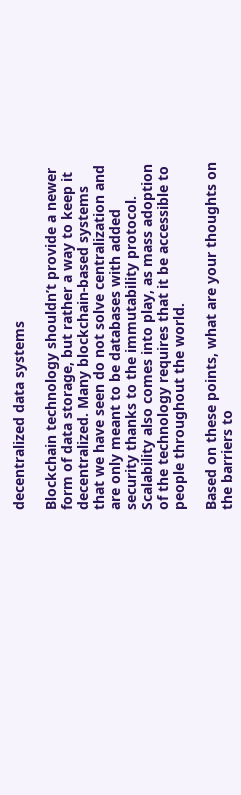decentralized data systems

Blockchain technology shouldn’t provide a newer form of data storage, but rather a way to keep it decentralized. Many blockchain-based systems that we have seen do not solve centralization and are only meant to be databases with added security thanks to the immutability protocol. Scalability also comes into play, as mass adoption of the technology requires that it be accessible to people throughout the world.

Based on these points, what are your thoughts on the barriers to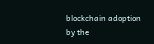blockchain adoption by the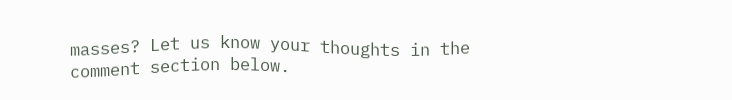masses? Let us know your thoughts in the comment section below.